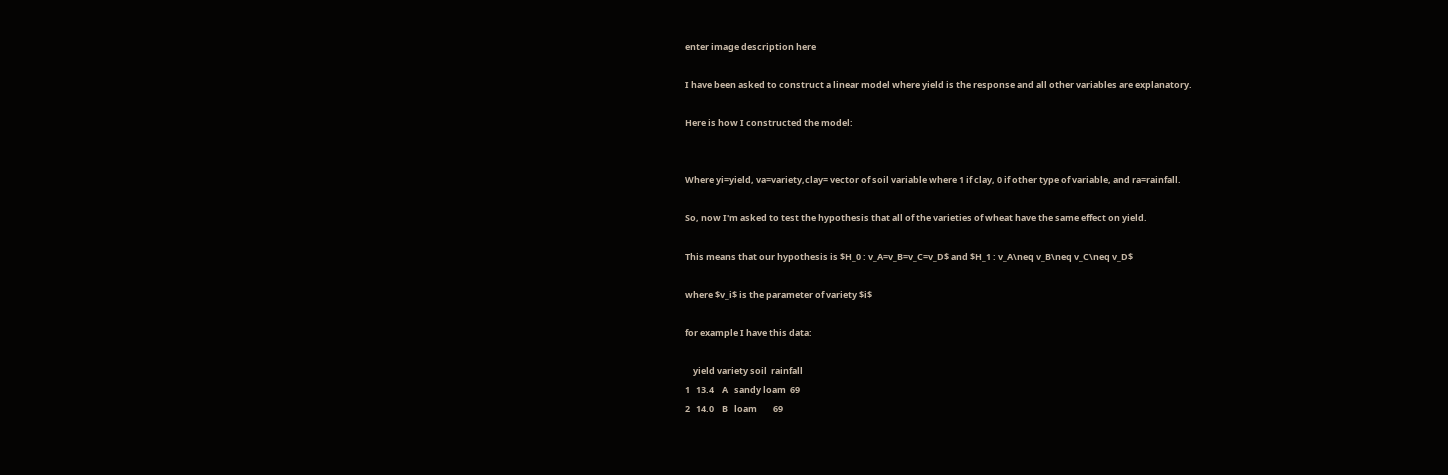enter image description here

I have been asked to construct a linear model where yield is the response and all other variables are explanatory.

Here is how I constructed the model:


Where yi=yield, va=variety,clay= vector of soil variable where 1 if clay, 0 if other type of variable, and ra=rainfall.

So, now I'm asked to test the hypothesis that all of the varieties of wheat have the same effect on yield.

This means that our hypothesis is $H_0 : v_A=v_B=v_C=v_D$ and $H_1 : v_A\neq v_B\neq v_C\neq v_D$

where $v_i$ is the parameter of variety $i$

for example I have this data:

    yield variety soil  rainfall
1   13.4    A   sandy loam  69
2   14.0    B   loam        69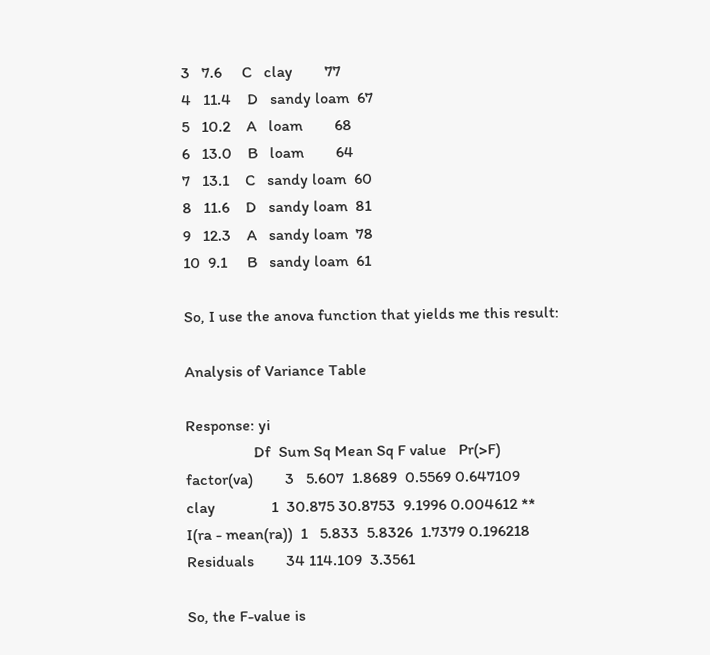3   7.6     C   clay        77
4   11.4    D   sandy loam  67
5   10.2    A   loam        68
6   13.0    B   loam        64
7   13.1    C   sandy loam  60
8   11.6    D   sandy loam  81
9   12.3    A   sandy loam  78
10  9.1     B   sandy loam  61

So, I use the anova function that yields me this result:

Analysis of Variance Table

Response: yi
                 Df  Sum Sq Mean Sq F value   Pr(>F)
factor(va)        3   5.607  1.8689  0.5569 0.647109
clay              1  30.875 30.8753  9.1996 0.004612 **
I(ra - mean(ra))  1   5.833  5.8326  1.7379 0.196218
Residuals        34 114.109  3.3561

So, the F-value is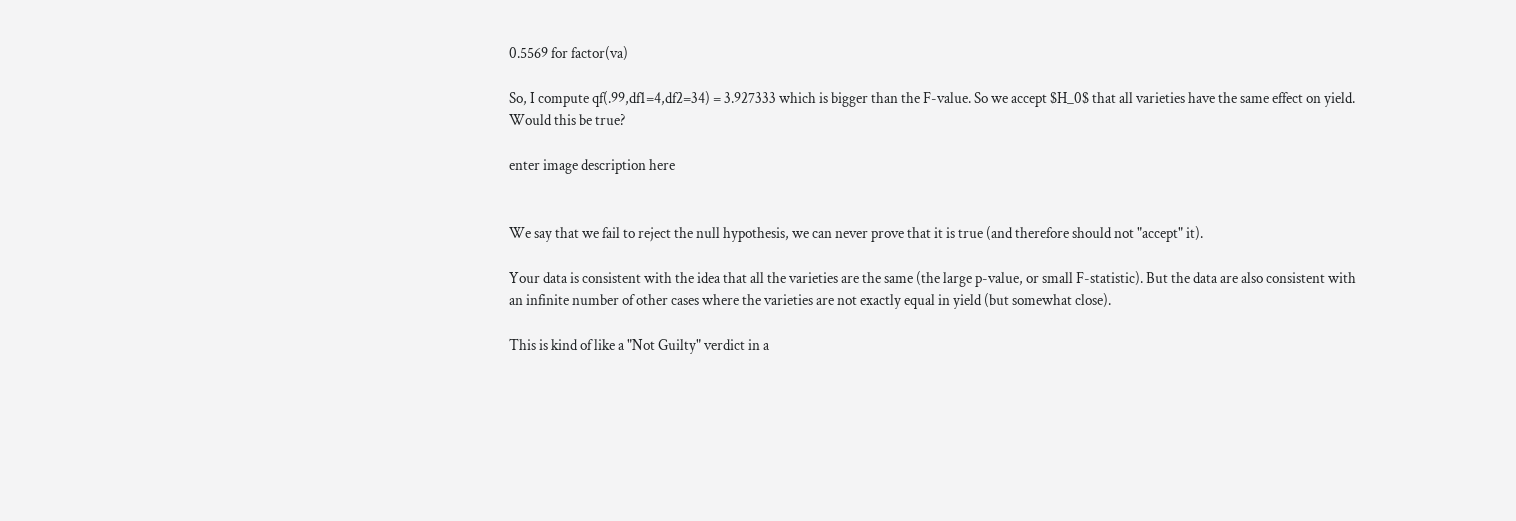0.5569 for factor(va)

So, I compute qf(.99,df1=4,df2=34) = 3.927333 which is bigger than the F-value. So we accept $H_0$ that all varieties have the same effect on yield. Would this be true?

enter image description here


We say that we fail to reject the null hypothesis, we can never prove that it is true (and therefore should not "accept" it).

Your data is consistent with the idea that all the varieties are the same (the large p-value, or small F-statistic). But the data are also consistent with an infinite number of other cases where the varieties are not exactly equal in yield (but somewhat close).

This is kind of like a "Not Guilty" verdict in a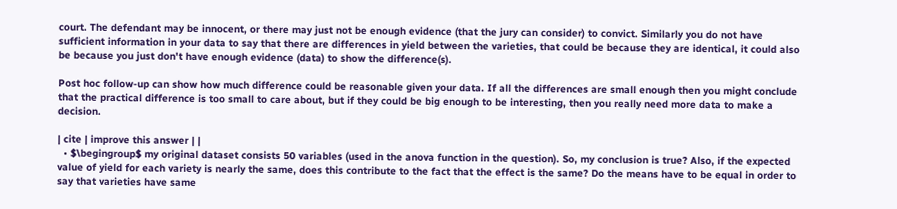court. The defendant may be innocent, or there may just not be enough evidence (that the jury can consider) to convict. Similarly you do not have sufficient information in your data to say that there are differences in yield between the varieties, that could be because they are identical, it could also be because you just don't have enough evidence (data) to show the difference(s).

Post hoc follow-up can show how much difference could be reasonable given your data. If all the differences are small enough then you might conclude that the practical difference is too small to care about, but if they could be big enough to be interesting, then you really need more data to make a decision.

| cite | improve this answer | |
  • $\begingroup$ my original dataset consists 50 variables (used in the anova function in the question). So, my conclusion is true? Also, if the expected value of yield for each variety is nearly the same, does this contribute to the fact that the effect is the same? Do the means have to be equal in order to say that varieties have same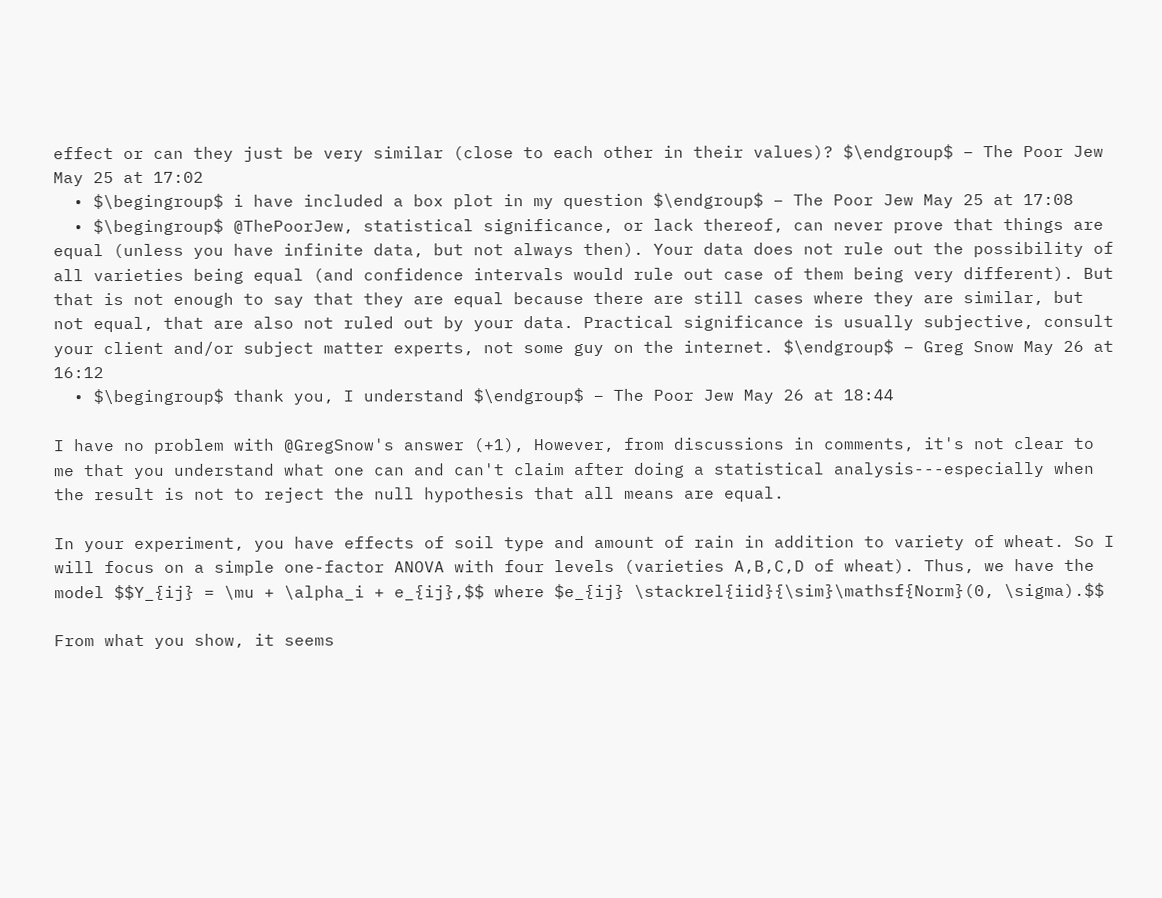effect or can they just be very similar (close to each other in their values)? $\endgroup$ – The Poor Jew May 25 at 17:02
  • $\begingroup$ i have included a box plot in my question $\endgroup$ – The Poor Jew May 25 at 17:08
  • $\begingroup$ @ThePoorJew, statistical significance, or lack thereof, can never prove that things are equal (unless you have infinite data, but not always then). Your data does not rule out the possibility of all varieties being equal (and confidence intervals would rule out case of them being very different). But that is not enough to say that they are equal because there are still cases where they are similar, but not equal, that are also not ruled out by your data. Practical significance is usually subjective, consult your client and/or subject matter experts, not some guy on the internet. $\endgroup$ – Greg Snow May 26 at 16:12
  • $\begingroup$ thank you, I understand $\endgroup$ – The Poor Jew May 26 at 18:44

I have no problem with @GregSnow's answer (+1), However, from discussions in comments, it's not clear to me that you understand what one can and can't claim after doing a statistical analysis---especially when the result is not to reject the null hypothesis that all means are equal.

In your experiment, you have effects of soil type and amount of rain in addition to variety of wheat. So I will focus on a simple one-factor ANOVA with four levels (varieties A,B,C,D of wheat). Thus, we have the model $$Y_{ij} = \mu + \alpha_i + e_{ij},$$ where $e_{ij} \stackrel{iid}{\sim}\mathsf{Norm}(0, \sigma).$$

From what you show, it seems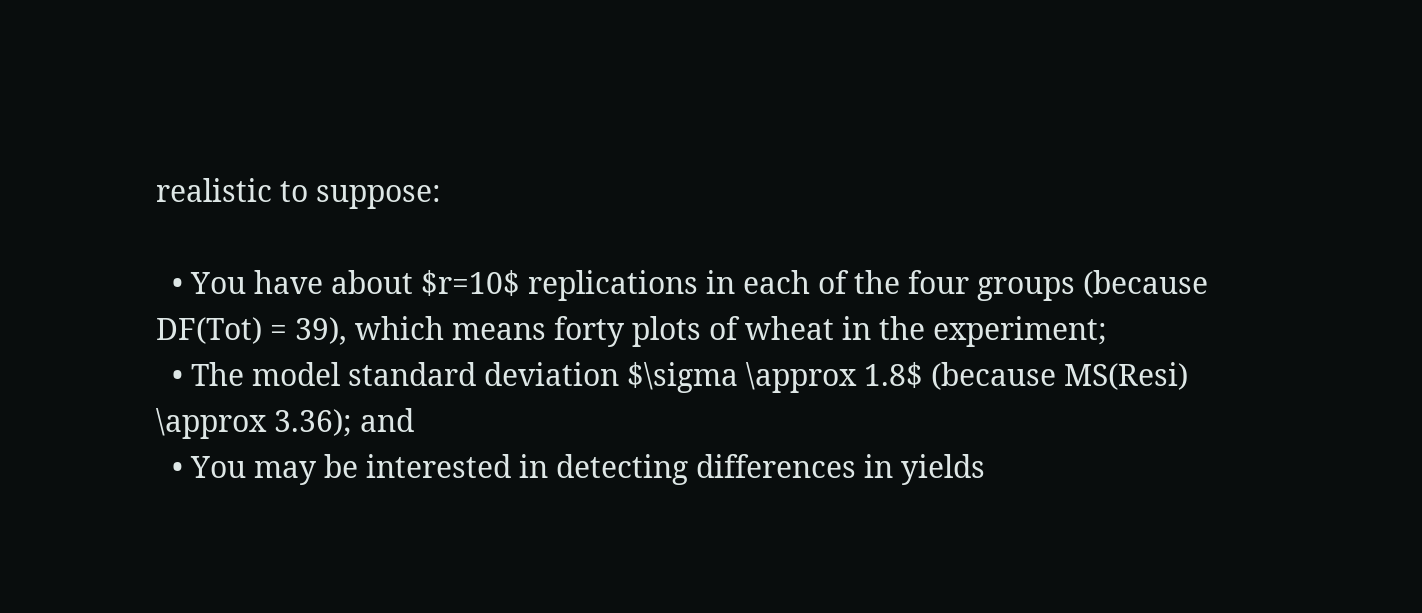realistic to suppose:

  • You have about $r=10$ replications in each of the four groups (because DF(Tot) = 39), which means forty plots of wheat in the experiment;
  • The model standard deviation $\sigma \approx 1.8$ (because MS(Resi) \approx 3.36); and
  • You may be interested in detecting differences in yields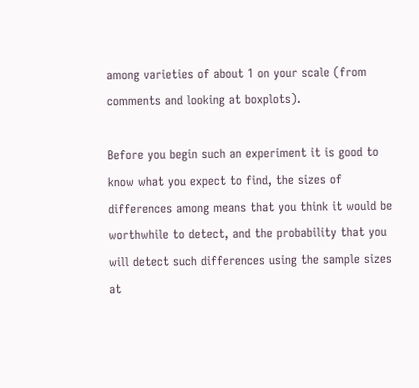among varieties of about 1 on your scale (from comments and looking at boxplots).

Before you begin such an experiment it is good to know what you expect to find, the sizes of differences among means that you think it would be worthwhile to detect, and the probability that you will detect such differences using the sample sizes at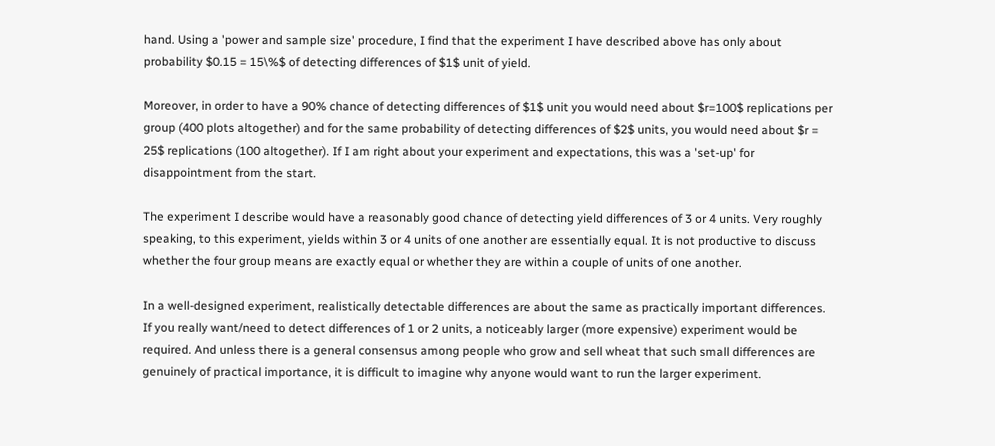hand. Using a 'power and sample size' procedure, I find that the experiment I have described above has only about probability $0.15 = 15\%$ of detecting differences of $1$ unit of yield.

Moreover, in order to have a 90% chance of detecting differences of $1$ unit you would need about $r=100$ replications per group (400 plots altogether) and for the same probability of detecting differences of $2$ units, you would need about $r = 25$ replications (100 altogether). If I am right about your experiment and expectations, this was a 'set-up' for disappointment from the start.

The experiment I describe would have a reasonably good chance of detecting yield differences of 3 or 4 units. Very roughly speaking, to this experiment, yields within 3 or 4 units of one another are essentially equal. It is not productive to discuss whether the four group means are exactly equal or whether they are within a couple of units of one another.

In a well-designed experiment, realistically detectable differences are about the same as practically important differences. If you really want/need to detect differences of 1 or 2 units, a noticeably larger (more expensive) experiment would be required. And unless there is a general consensus among people who grow and sell wheat that such small differences are genuinely of practical importance, it is difficult to imagine why anyone would want to run the larger experiment.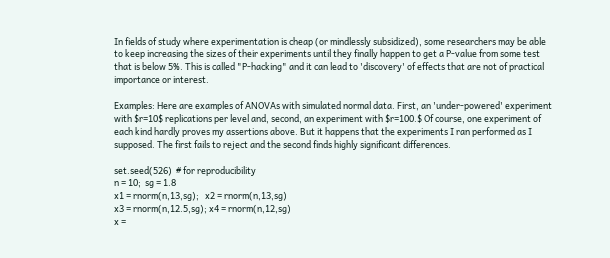In fields of study where experimentation is cheap (or mindlessly subsidized), some researchers may be able to keep increasing the sizes of their experiments until they finally happen to get a P-value from some test that is below 5%. This is called "P-hacking" and it can lead to 'discovery' of effects that are not of practical importance or interest.

Examples: Here are examples of ANOVAs with simulated normal data. First, an 'under-powered' experiment with $r=10$ replications per level and, second, an experiment with $r=100.$ Of course, one experiment of each kind hardly proves my assertions above. But it happens that the experiments I ran performed as I supposed. The first fails to reject and the second finds highly significant differences.

set.seed(526)  # for reproducibility
n = 10;  sg = 1.8
x1 = rnorm(n,13,sg);   x2 = rnorm(n,13,sg)
x3 = rnorm(n,12.5,sg); x4 = rnorm(n,12,sg)
x =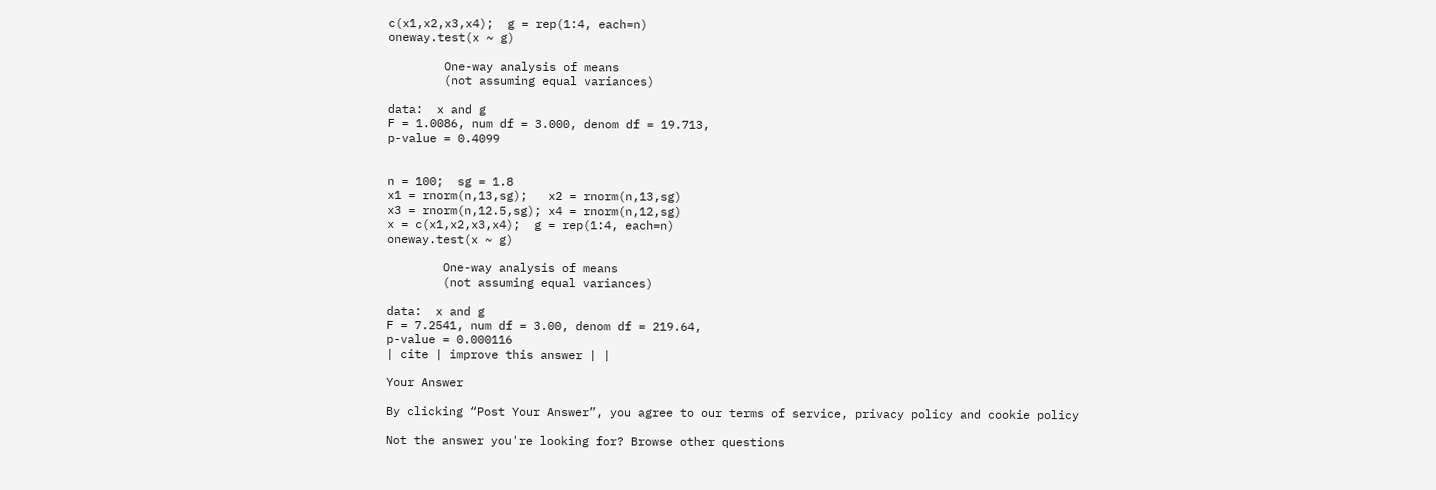c(x1,x2,x3,x4);  g = rep(1:4, each=n)
oneway.test(x ~ g)

        One-way analysis of means
        (not assuming equal variances)

data:  x and g
F = 1.0086, num df = 3.000, denom df = 19.713,
p-value = 0.4099


n = 100;  sg = 1.8
x1 = rnorm(n,13,sg);   x2 = rnorm(n,13,sg)
x3 = rnorm(n,12.5,sg); x4 = rnorm(n,12,sg)
x = c(x1,x2,x3,x4);  g = rep(1:4, each=n)
oneway.test(x ~ g)

        One-way analysis of means
        (not assuming equal variances)

data:  x and g
F = 7.2541, num df = 3.00, denom df = 219.64,
p-value = 0.000116
| cite | improve this answer | |

Your Answer

By clicking “Post Your Answer”, you agree to our terms of service, privacy policy and cookie policy

Not the answer you're looking for? Browse other questions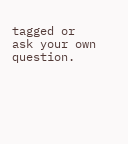tagged or ask your own question.